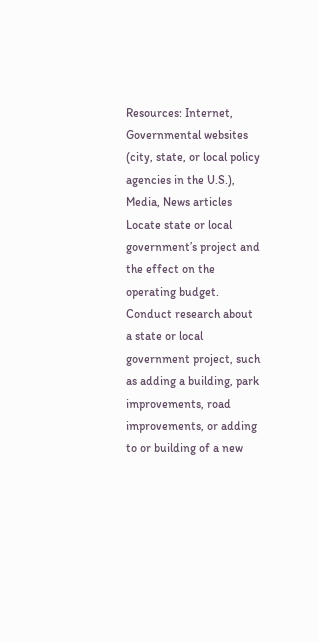Resources: Internet, Governmental websites (city, state, or local policy agencies in the U.S.), Media, News articles
Locate state or local government’s project and the effect on the operating budget.
Conduct research about a state or local government project, such as adding a building, park improvements, road improvements, or adding to or building of a new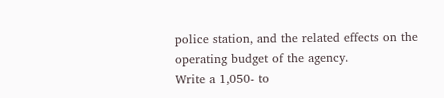police station, and the related effects on the operating budget of the agency.
Write a 1,050- to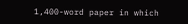1,400-word paper in which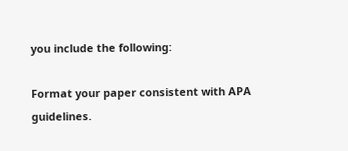you include the following:

Format your paper consistent with APA guidelines.